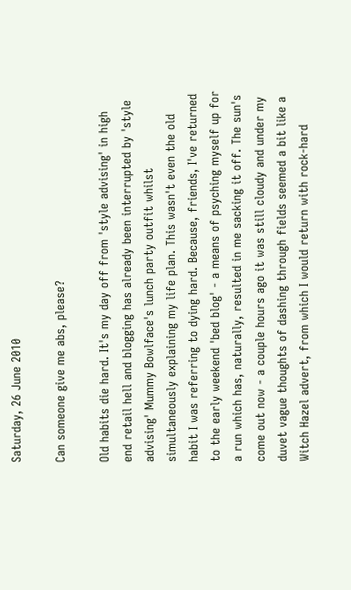Saturday, 26 June 2010

Can someone give me abs, please?

Old habits die hard. It's my day off from 'style advising' in high end retail hell and blogging has already been interrupted by 'style advising' Mummy Bowlface's lunch party outfit whilst simultaneously explaining my life plan. This wasn't even the old habit I was referring to dying hard. Because, friends, I've returned to the early weekend 'bed blog' - a means of psyching myself up for a run which has, naturally, resulted in me sacking it off. The sun's come out now - a couple hours ago it was still cloudy and under my duvet vague thoughts of dashing through fields seemed a bit like a Witch Hazel advert, from which I would return with rock-hard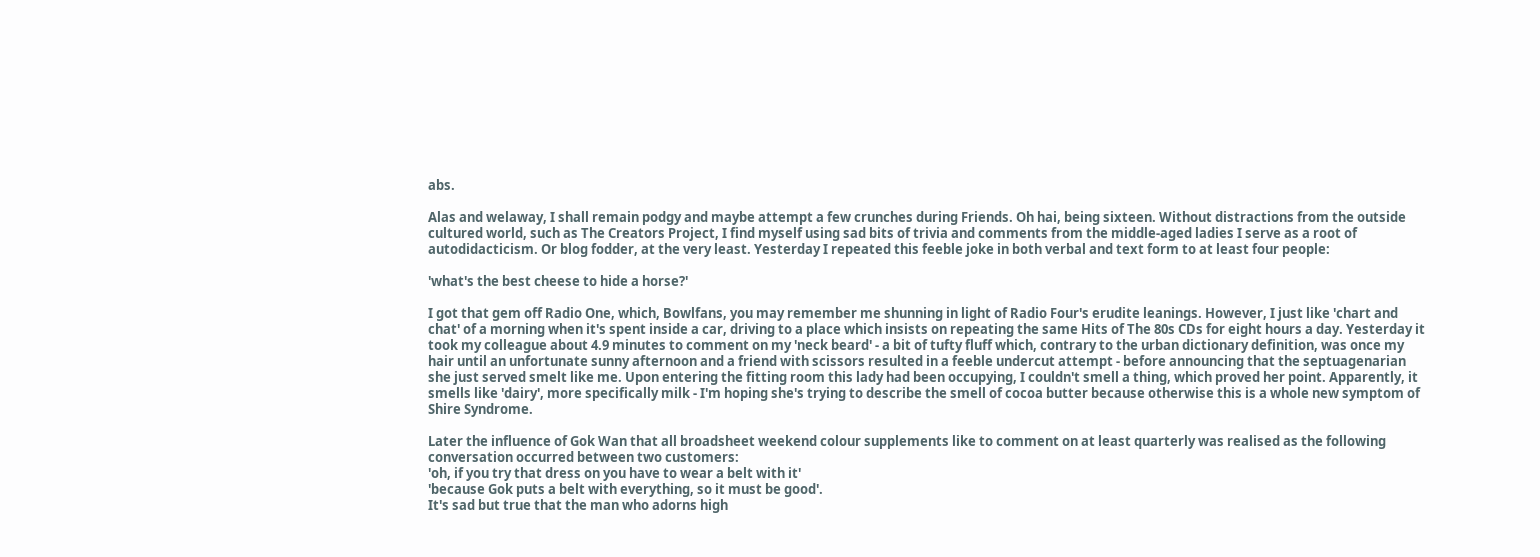abs.

Alas and welaway, I shall remain podgy and maybe attempt a few crunches during Friends. Oh hai, being sixteen. Without distractions from the outside cultured world, such as The Creators Project, I find myself using sad bits of trivia and comments from the middle-aged ladies I serve as a root of autodidacticism. Or blog fodder, at the very least. Yesterday I repeated this feeble joke in both verbal and text form to at least four people:

'what's the best cheese to hide a horse?'

I got that gem off Radio One, which, Bowlfans, you may remember me shunning in light of Radio Four's erudite leanings. However, I just like 'chart and chat' of a morning when it's spent inside a car, driving to a place which insists on repeating the same Hits of The 80s CDs for eight hours a day. Yesterday it took my colleague about 4.9 minutes to comment on my 'neck beard' - a bit of tufty fluff which, contrary to the urban dictionary definition, was once my hair until an unfortunate sunny afternoon and a friend with scissors resulted in a feeble undercut attempt - before announcing that the septuagenarian she just served smelt like me. Upon entering the fitting room this lady had been occupying, I couldn't smell a thing, which proved her point. Apparently, it smells like 'dairy', more specifically milk - I'm hoping she's trying to describe the smell of cocoa butter because otherwise this is a whole new symptom of Shire Syndrome.

Later the influence of Gok Wan that all broadsheet weekend colour supplements like to comment on at least quarterly was realised as the following conversation occurred between two customers:
'oh, if you try that dress on you have to wear a belt with it'
'because Gok puts a belt with everything, so it must be good'.
It's sad but true that the man who adorns high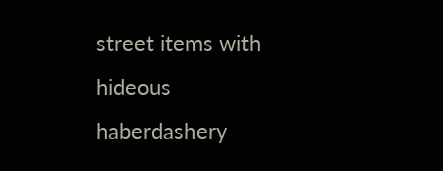street items with hideous haberdashery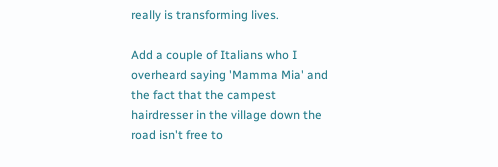really is transforming lives.

Add a couple of Italians who I overheard saying 'Mamma Mia' and the fact that the campest hairdresser in the village down the road isn't free to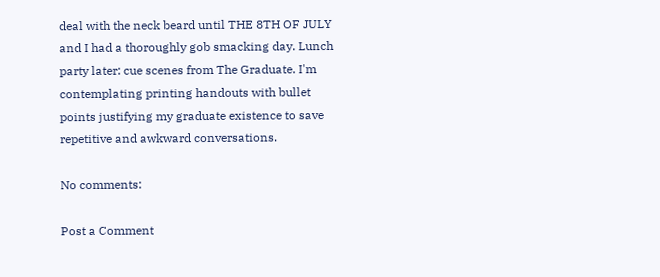deal with the neck beard until THE 8TH OF JULY and I had a thoroughly gob smacking day. Lunch party later: cue scenes from The Graduate. I'm contemplating printing handouts with bullet points justifying my graduate existence to save repetitive and awkward conversations.

No comments:

Post a Comment